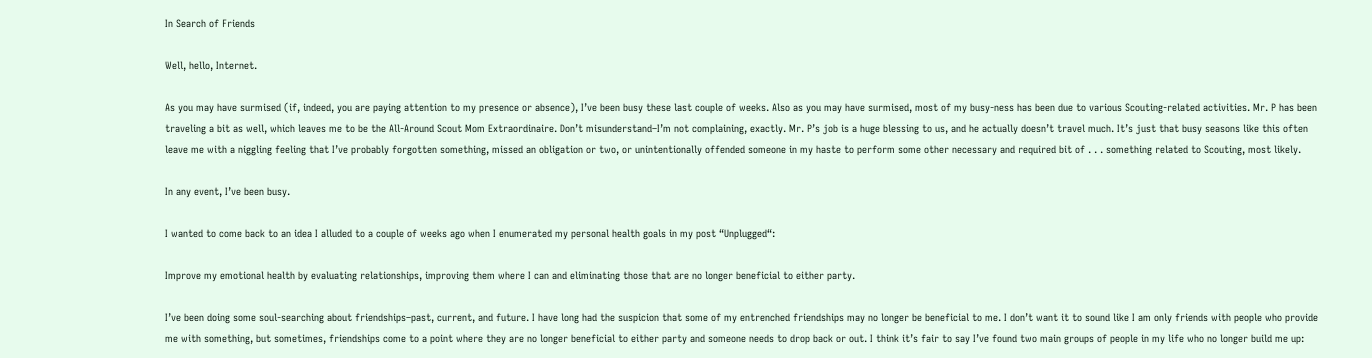In Search of Friends

Well, hello, Internet.

As you may have surmised (if, indeed, you are paying attention to my presence or absence), I’ve been busy these last couple of weeks. Also as you may have surmised, most of my busy-ness has been due to various Scouting-related activities. Mr. P has been traveling a bit as well, which leaves me to be the All-Around Scout Mom Extraordinaire. Don’t misunderstand–I’m not complaining, exactly. Mr. P’s job is a huge blessing to us, and he actually doesn’t travel much. It’s just that busy seasons like this often leave me with a niggling feeling that I’ve probably forgotten something, missed an obligation or two, or unintentionally offended someone in my haste to perform some other necessary and required bit of . . . something related to Scouting, most likely.

In any event, I’ve been busy.

I wanted to come back to an idea I alluded to a couple of weeks ago when I enumerated my personal health goals in my post “Unplugged“:

Improve my emotional health by evaluating relationships, improving them where I can and eliminating those that are no longer beneficial to either party.

I’ve been doing some soul-searching about friendships–past, current, and future. I have long had the suspicion that some of my entrenched friendships may no longer be beneficial to me. I don’t want it to sound like I am only friends with people who provide me with something, but sometimes, friendships come to a point where they are no longer beneficial to either party and someone needs to drop back or out. I think it’s fair to say I’ve found two main groups of people in my life who no longer build me up: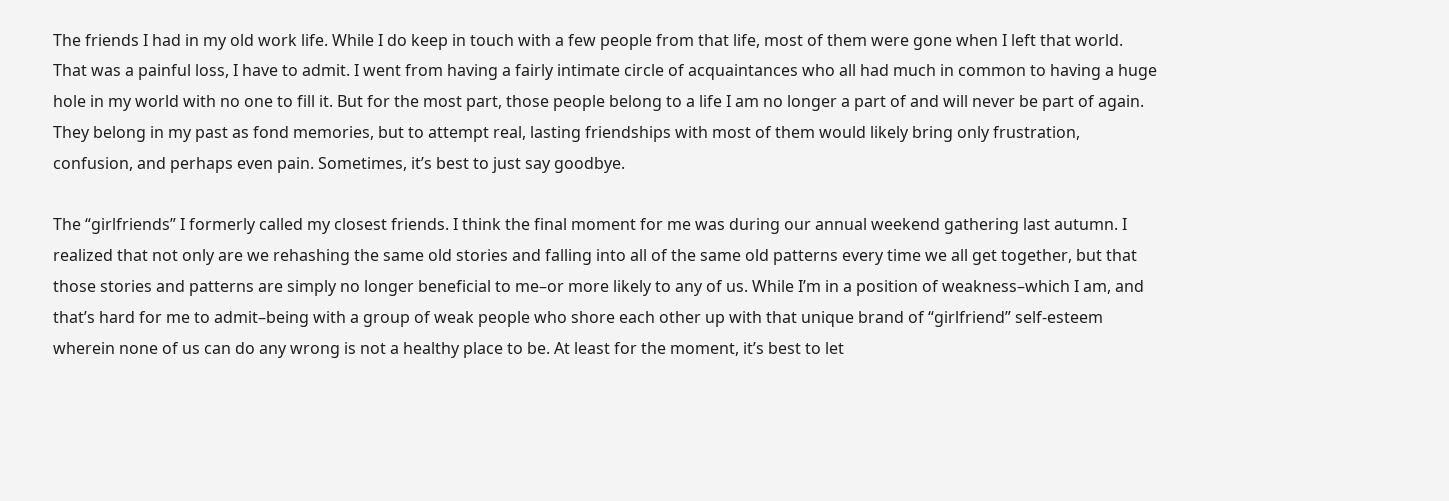The friends I had in my old work life. While I do keep in touch with a few people from that life, most of them were gone when I left that world. That was a painful loss, I have to admit. I went from having a fairly intimate circle of acquaintances who all had much in common to having a huge hole in my world with no one to fill it. But for the most part, those people belong to a life I am no longer a part of and will never be part of again. They belong in my past as fond memories, but to attempt real, lasting friendships with most of them would likely bring only frustration, confusion, and perhaps even pain. Sometimes, it’s best to just say goodbye.

The “girlfriends” I formerly called my closest friends. I think the final moment for me was during our annual weekend gathering last autumn. I realized that not only are we rehashing the same old stories and falling into all of the same old patterns every time we all get together, but that those stories and patterns are simply no longer beneficial to me–or more likely to any of us. While I’m in a position of weakness–which I am, and that’s hard for me to admit–being with a group of weak people who shore each other up with that unique brand of “girlfriend” self-esteem wherein none of us can do any wrong is not a healthy place to be. At least for the moment, it’s best to let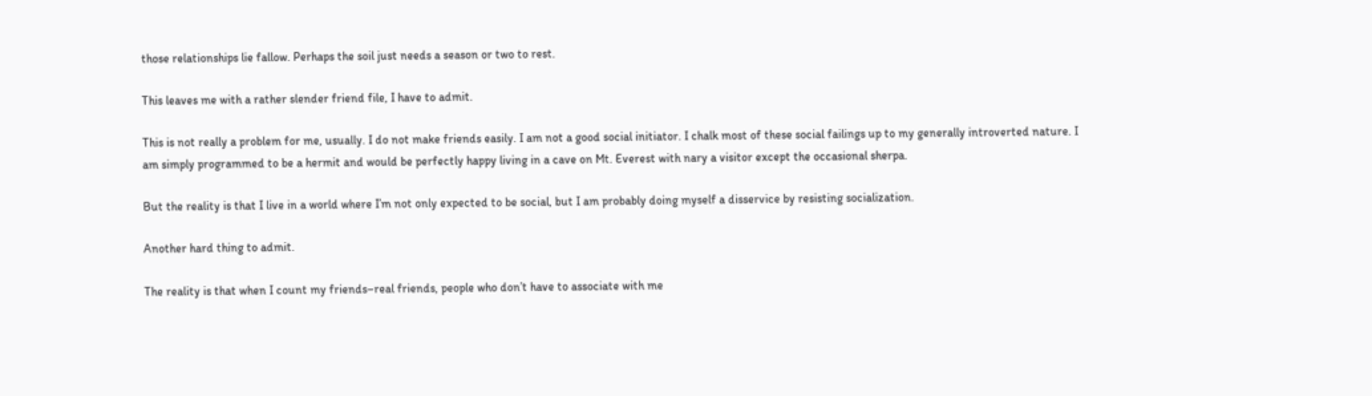those relationships lie fallow. Perhaps the soil just needs a season or two to rest.

This leaves me with a rather slender friend file, I have to admit.

This is not really a problem for me, usually. I do not make friends easily. I am not a good social initiator. I chalk most of these social failings up to my generally introverted nature. I am simply programmed to be a hermit and would be perfectly happy living in a cave on Mt. Everest with nary a visitor except the occasional sherpa.

But the reality is that I live in a world where I’m not only expected to be social, but I am probably doing myself a disservice by resisting socialization.

Another hard thing to admit.

The reality is that when I count my friends–real friends, people who don’t have to associate with me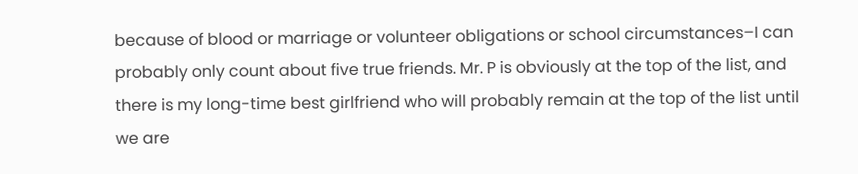because of blood or marriage or volunteer obligations or school circumstances–I can probably only count about five true friends. Mr. P is obviously at the top of the list, and there is my long-time best girlfriend who will probably remain at the top of the list until we are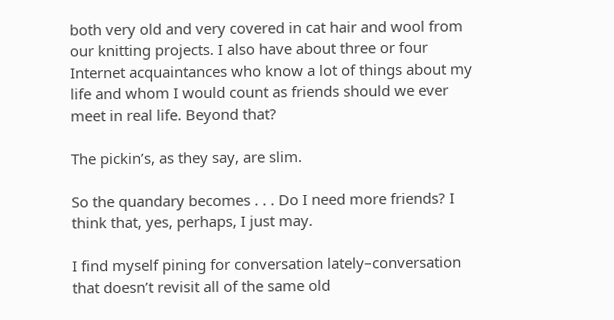both very old and very covered in cat hair and wool from our knitting projects. I also have about three or four Internet acquaintances who know a lot of things about my life and whom I would count as friends should we ever meet in real life. Beyond that?

The pickin’s, as they say, are slim.

So the quandary becomes . . . Do I need more friends? I think that, yes, perhaps, I just may.

I find myself pining for conversation lately–conversation that doesn’t revisit all of the same old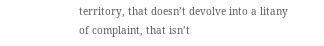territory, that doesn’t devolve into a litany of complaint, that isn’t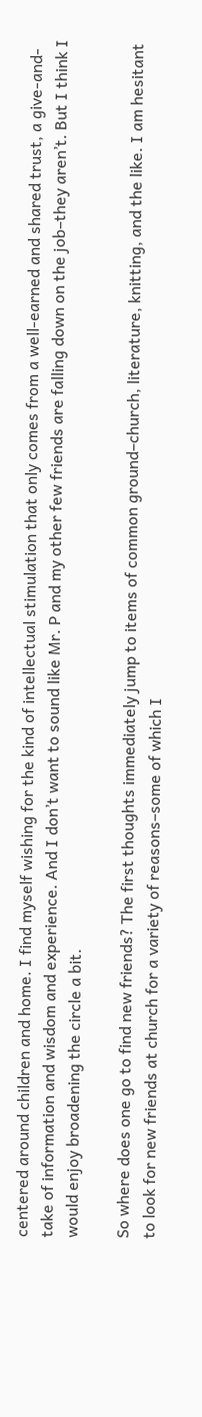centered around children and home. I find myself wishing for the kind of intellectual stimulation that only comes from a well-earned and shared trust, a give-and-take of information and wisdom and experience. And I don’t want to sound like Mr. P and my other few friends are falling down on the job–they aren’t. But I think I would enjoy broadening the circle a bit.

So where does one go to find new friends? The first thoughts immediately jump to items of common ground–church, literature, knitting, and the like. I am hesitant to look for new friends at church for a variety of reasons–some of which I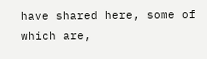have shared here, some of which are,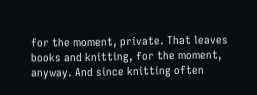for the moment, private. That leaves books and knitting, for the moment, anyway. And since knitting often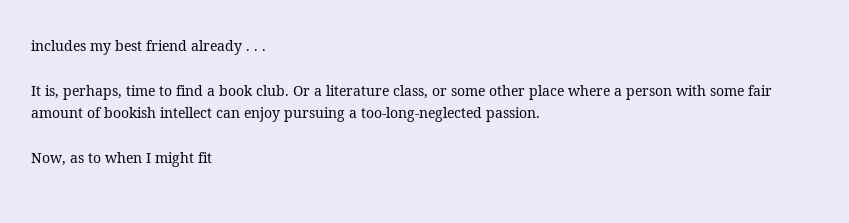includes my best friend already . . .

It is, perhaps, time to find a book club. Or a literature class, or some other place where a person with some fair amount of bookish intellect can enjoy pursuing a too-long-neglected passion.

Now, as to when I might fit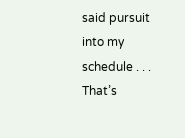said pursuit into my schedule . . . That’s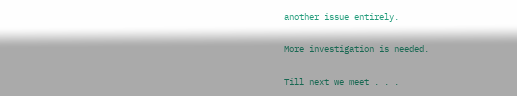another issue entirely.

More investigation is needed.

Till next we meet . . .